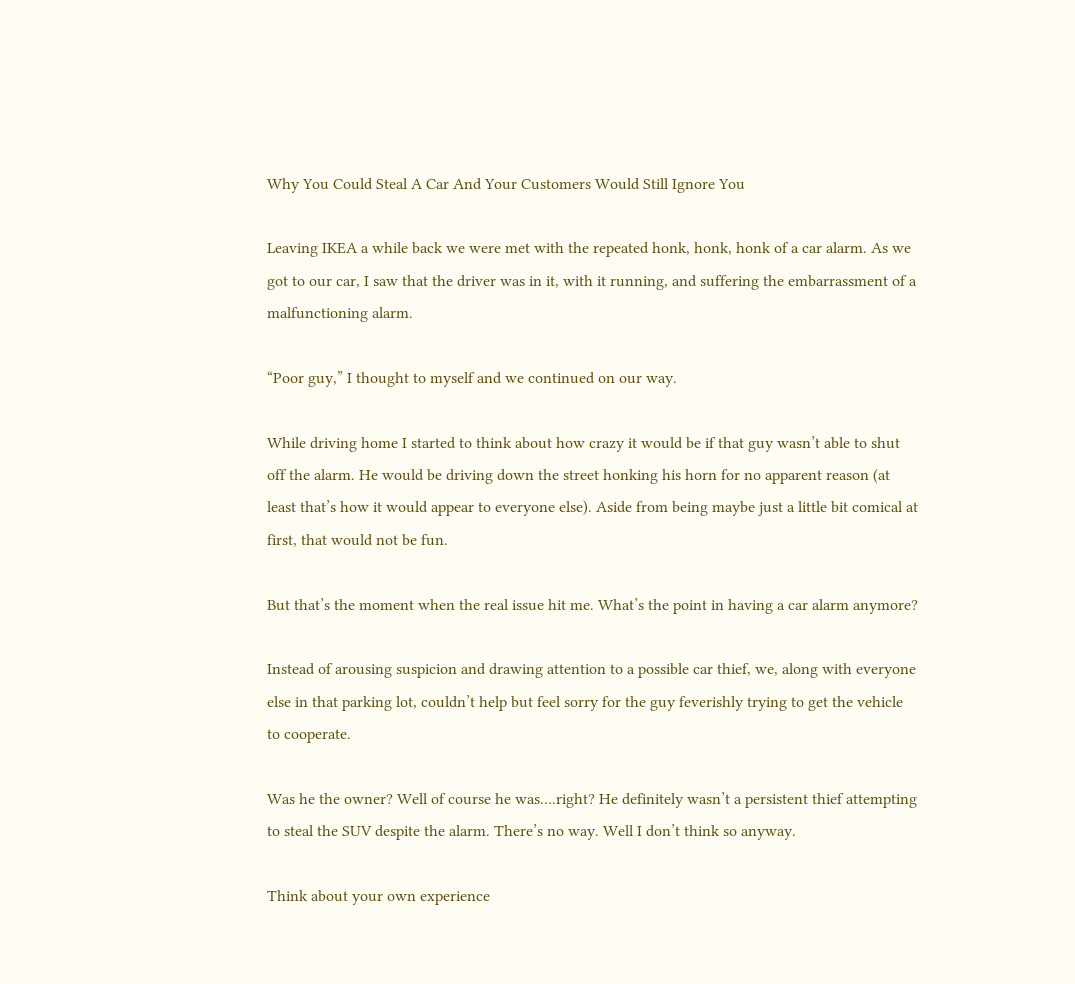Why You Could Steal A Car And Your Customers Would Still Ignore You

Leaving IKEA a while back we were met with the repeated honk, honk, honk of a car alarm. As we got to our car, I saw that the driver was in it, with it running, and suffering the embarrassment of a malfunctioning alarm.

“Poor guy,” I thought to myself and we continued on our way.

While driving home I started to think about how crazy it would be if that guy wasn’t able to shut off the alarm. He would be driving down the street honking his horn for no apparent reason (at least that’s how it would appear to everyone else). Aside from being maybe just a little bit comical at first, that would not be fun.

But that’s the moment when the real issue hit me. What’s the point in having a car alarm anymore?

Instead of arousing suspicion and drawing attention to a possible car thief, we, along with everyone else in that parking lot, couldn’t help but feel sorry for the guy feverishly trying to get the vehicle to cooperate.

Was he the owner? Well of course he was….right? He definitely wasn’t a persistent thief attempting to steal the SUV despite the alarm. There’s no way. Well I don’t think so anyway.

Think about your own experience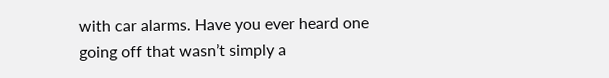with car alarms. Have you ever heard one going off that wasn’t simply a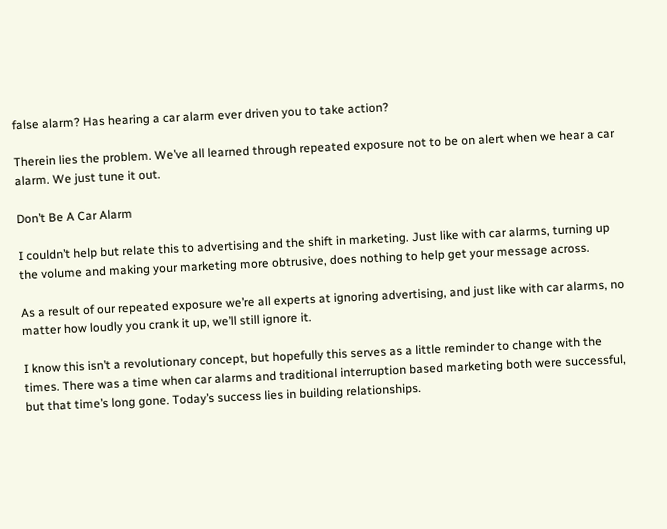false alarm? Has hearing a car alarm ever driven you to take action?

Therein lies the problem. We’ve all learned through repeated exposure not to be on alert when we hear a car alarm. We just tune it out.

Don’t Be A Car Alarm

I couldn’t help but relate this to advertising and the shift in marketing. Just like with car alarms, turning up the volume and making your marketing more obtrusive, does nothing to help get your message across.

As a result of our repeated exposure we’re all experts at ignoring advertising, and just like with car alarms, no matter how loudly you crank it up, we’ll still ignore it.

I know this isn’t a revolutionary concept, but hopefully this serves as a little reminder to change with the times. There was a time when car alarms and traditional interruption based marketing both were successful, but that time’s long gone. Today’s success lies in building relationships.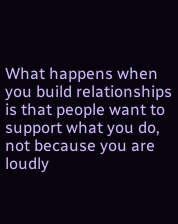What happens when you build relationships is that people want to support what you do, not because you are loudly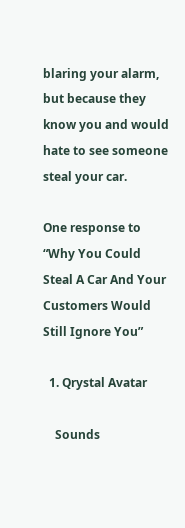blaring your alarm, but because they know you and would hate to see someone steal your car.

One response to “Why You Could Steal A Car And Your Customers Would Still Ignore You”

  1. Qrystal Avatar

    Sounds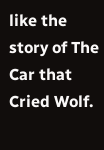like the story of The Car that Cried Wolf.